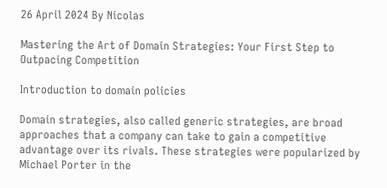26 April 2024 By Nicolas

Mastering the Art of Domain Strategies: Your First Step to Outpacing Competition

Introduction to domain policies

Domain strategies, also called generic strategies, are broad approaches that a company can take to gain a competitive advantage over its rivals. These strategies were popularized by Michael Porter in the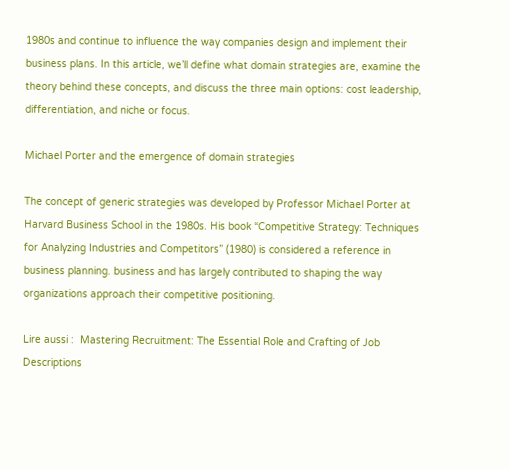1980s and continue to influence the way companies design and implement their business plans. In this article, we’ll define what domain strategies are, examine the theory behind these concepts, and discuss the three main options: cost leadership, differentiation, and niche or focus.

Michael Porter and the emergence of domain strategies

The concept of generic strategies was developed by Professor Michael Porter at Harvard Business School in the 1980s. His book “Competitive Strategy: Techniques for Analyzing Industries and Competitors” (1980) is considered a reference in business planning. business and has largely contributed to shaping the way organizations approach their competitive positioning.

Lire aussi :  Mastering Recruitment: The Essential Role and Crafting of Job Descriptions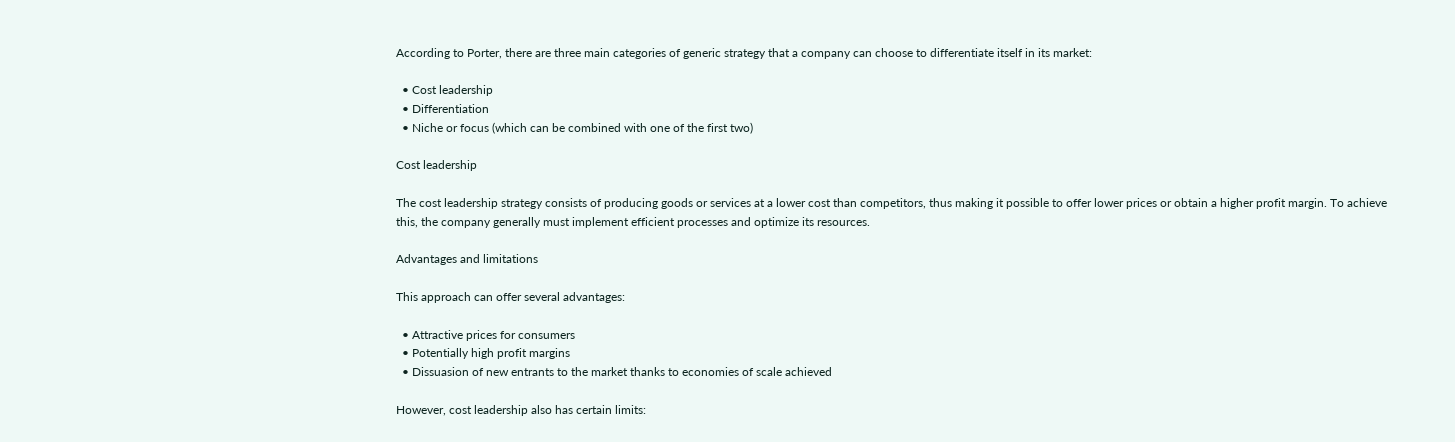According to Porter, there are three main categories of generic strategy that a company can choose to differentiate itself in its market:

  • Cost leadership
  • Differentiation
  • Niche or focus (which can be combined with one of the first two)

Cost leadership

The cost leadership strategy consists of producing goods or services at a lower cost than competitors, thus making it possible to offer lower prices or obtain a higher profit margin. To achieve this, the company generally must implement efficient processes and optimize its resources.

Advantages and limitations

This approach can offer several advantages:

  • Attractive prices for consumers
  • Potentially high profit margins
  • Dissuasion of new entrants to the market thanks to economies of scale achieved

However, cost leadership also has certain limits: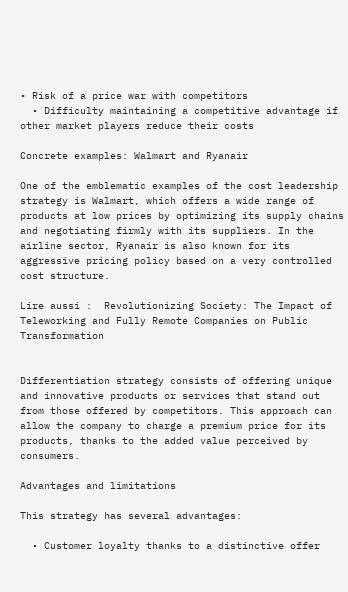• Risk of a price war with competitors
  • Difficulty maintaining a competitive advantage if other market players reduce their costs

Concrete examples: Walmart and Ryanair

One of the emblematic examples of the cost leadership strategy is Walmart, which offers a wide range of products at low prices by optimizing its supply chains and negotiating firmly with its suppliers. In the airline sector, Ryanair is also known for its aggressive pricing policy based on a very controlled cost structure.

Lire aussi :  Revolutionizing Society: The Impact of Teleworking and Fully Remote Companies on Public Transformation


Differentiation strategy consists of offering unique and innovative products or services that stand out from those offered by competitors. This approach can allow the company to charge a premium price for its products, thanks to the added value perceived by consumers.

Advantages and limitations

This strategy has several advantages:

  • Customer loyalty thanks to a distinctive offer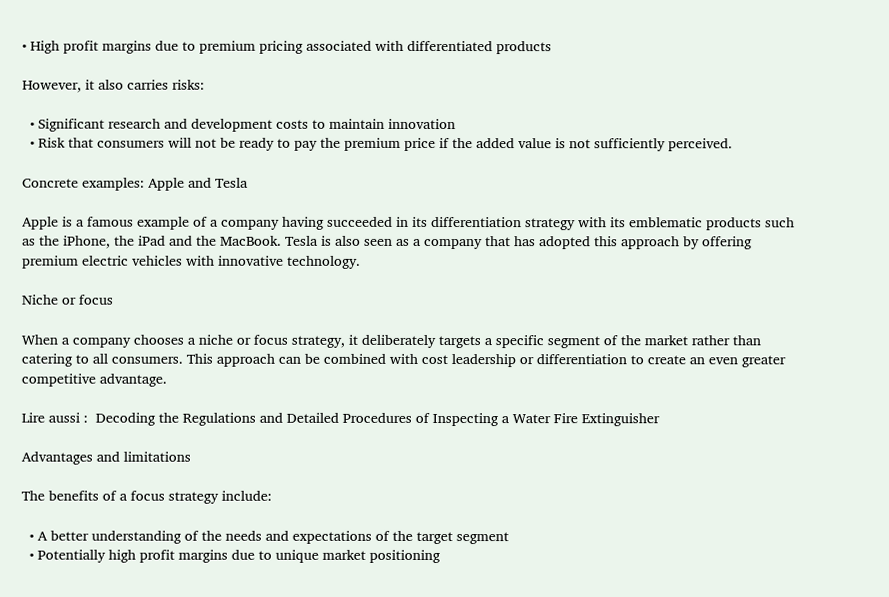• High profit margins due to premium pricing associated with differentiated products

However, it also carries risks:

  • Significant research and development costs to maintain innovation
  • Risk that consumers will not be ready to pay the premium price if the added value is not sufficiently perceived.

Concrete examples: Apple and Tesla

Apple is a famous example of a company having succeeded in its differentiation strategy with its emblematic products such as the iPhone, the iPad and the MacBook. Tesla is also seen as a company that has adopted this approach by offering premium electric vehicles with innovative technology.

Niche or focus

When a company chooses a niche or focus strategy, it deliberately targets a specific segment of the market rather than catering to all consumers. This approach can be combined with cost leadership or differentiation to create an even greater competitive advantage.

Lire aussi :  Decoding the Regulations and Detailed Procedures of Inspecting a Water Fire Extinguisher

Advantages and limitations

The benefits of a focus strategy include:

  • A better understanding of the needs and expectations of the target segment
  • Potentially high profit margins due to unique market positioning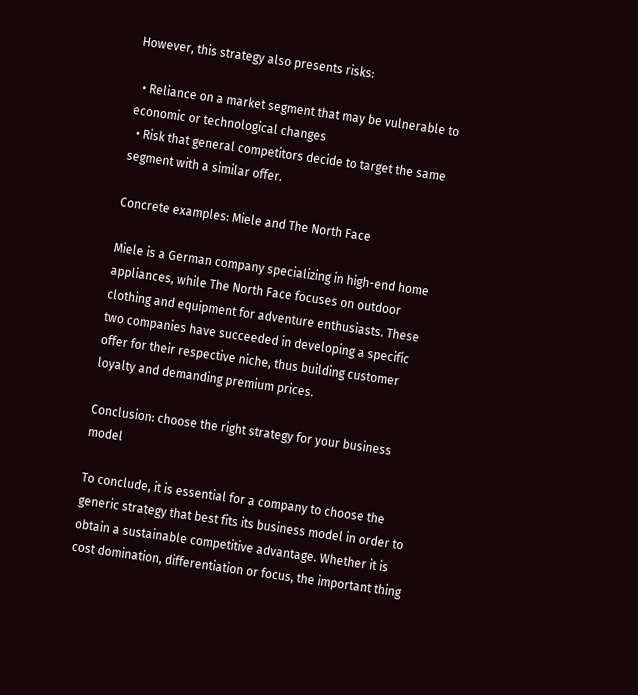However, this strategy also presents risks:

  • Reliance on a market segment that may be vulnerable to economic or technological changes
  • Risk that general competitors decide to target the same segment with a similar offer.

Concrete examples: Miele and The North Face

Miele is a German company specializing in high-end home appliances, while The North Face focuses on outdoor clothing and equipment for adventure enthusiasts. These two companies have succeeded in developing a specific offer for their respective niche, thus building customer loyalty and demanding premium prices.

Conclusion: choose the right strategy for your business model

To conclude, it is essential for a company to choose the generic strategy that best fits its business model in order to obtain a sustainable competitive advantage. Whether it is cost domination, differentiation or focus, the important thing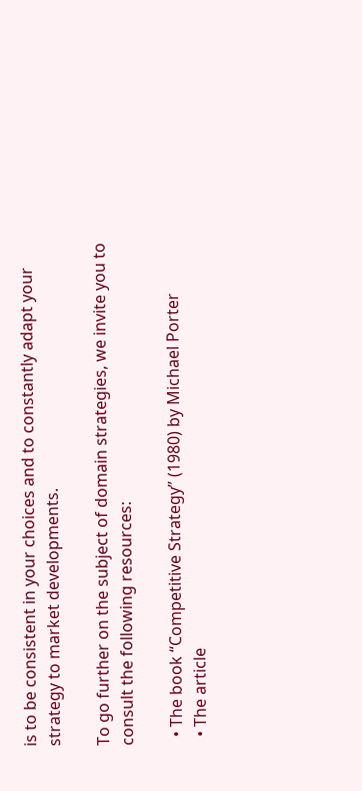is to be consistent in your choices and to constantly adapt your strategy to market developments.

To go further on the subject of domain strategies, we invite you to consult the following resources:

  • The book “Competitive Strategy” (1980) by Michael Porter
  • The article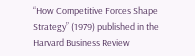“How Competitive Forces Shape Strategy” (1979) published in the Harvard Business Review